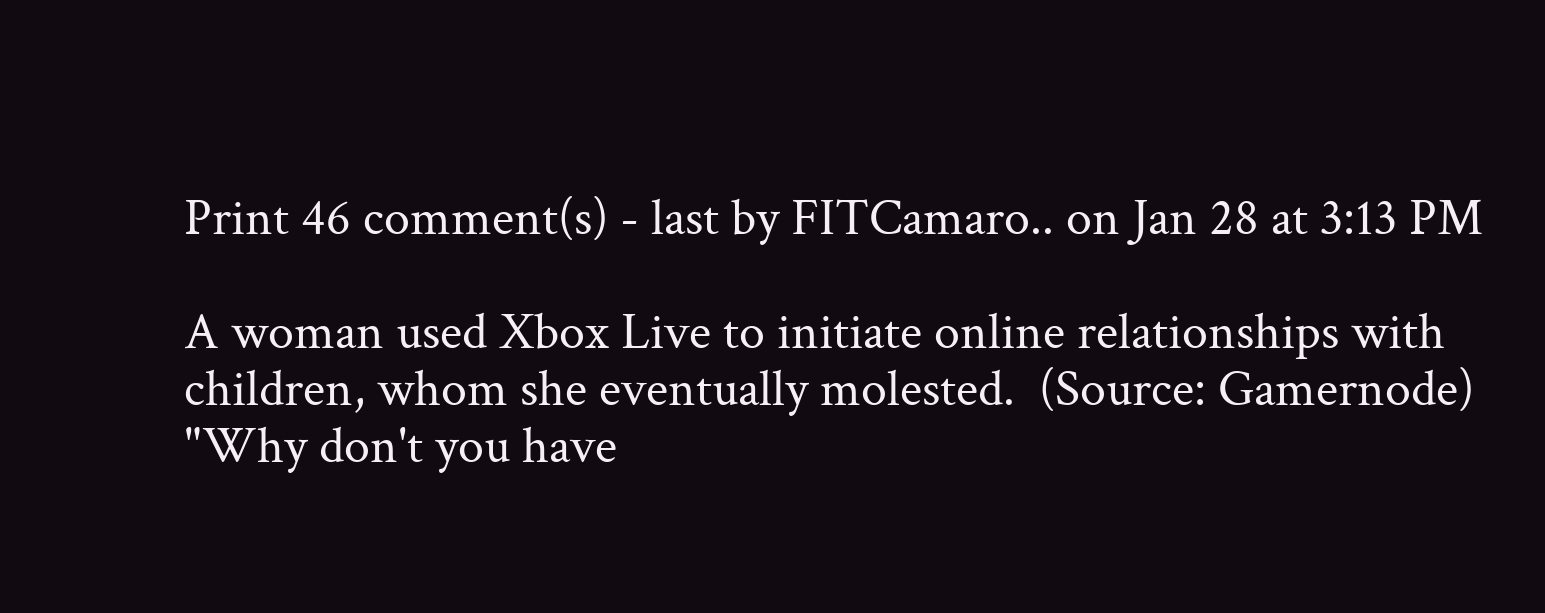Print 46 comment(s) - last by FITCamaro.. on Jan 28 at 3:13 PM

A woman used Xbox Live to initiate online relationships with children, whom she eventually molested.  (Source: Gamernode)
"Why don't you have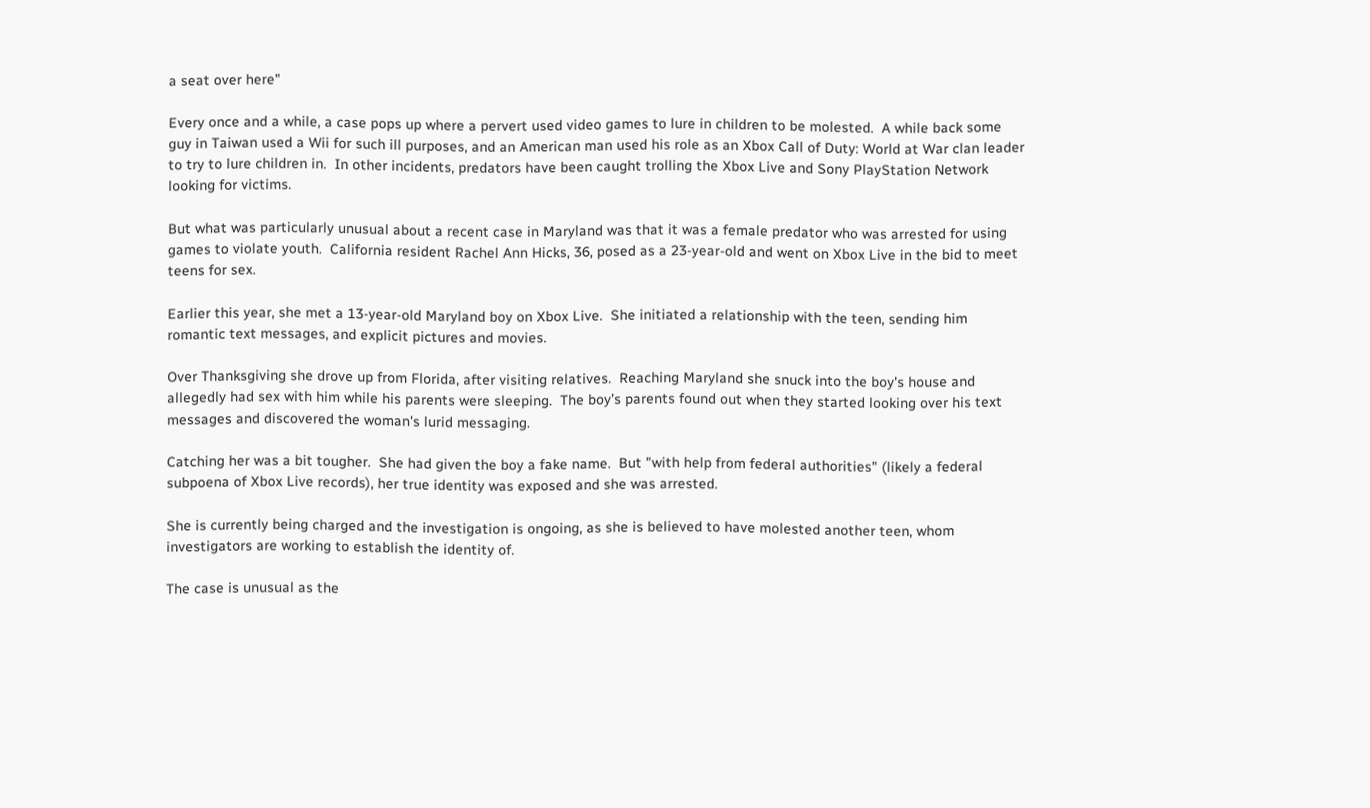a seat over here"

Every once and a while, a case pops up where a pervert used video games to lure in children to be molested.  A while back some guy in Taiwan used a Wii for such ill purposes, and an American man used his role as an Xbox Call of Duty: World at War clan leader to try to lure children in.  In other incidents, predators have been caught trolling the Xbox Live and Sony PlayStation Network looking for victims.

But what was particularly unusual about a recent case in Maryland was that it was a female predator who was arrested for using games to violate youth.  California resident Rachel Ann Hicks, 36, posed as a 23-year-old and went on Xbox Live in the bid to meet teens for sex.

Earlier this year, she met a 13-year-old Maryland boy on Xbox Live.  She initiated a relationship with the teen, sending him romantic text messages, and explicit pictures and movies.

Over Thanksgiving she drove up from Florida, after visiting relatives.  Reaching Maryland she snuck into the boy's house and allegedly had sex with him while his parents were sleeping.  The boy’s parents found out when they started looking over his text messages and discovered the woman's lurid messaging.

Catching her was a bit tougher.  She had given the boy a fake name.  But "with help from federal authorities" (likely a federal subpoena of Xbox Live records), her true identity was exposed and she was arrested.

She is currently being charged and the investigation is ongoing, as she is believed to have molested another teen, whom investigators are working to establish the identity of.

The case is unusual as the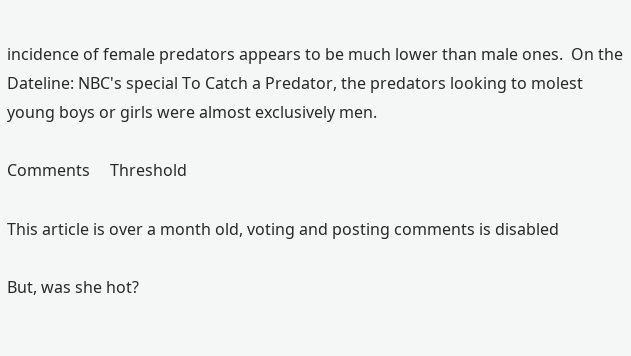incidence of female predators appears to be much lower than male ones.  On the Dateline: NBC's special To Catch a Predator, the predators looking to molest young boys or girls were almost exclusively men.

Comments     Threshold

This article is over a month old, voting and posting comments is disabled

But, was she hot?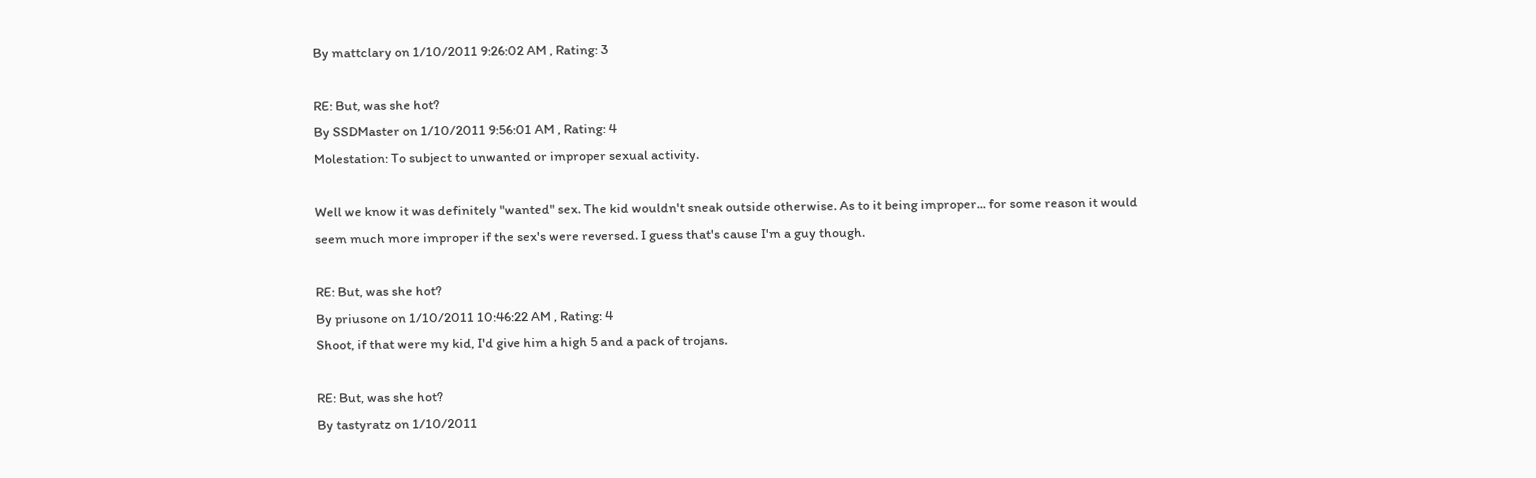By mattclary on 1/10/2011 9:26:02 AM , Rating: 3

RE: But, was she hot?
By SSDMaster on 1/10/2011 9:56:01 AM , Rating: 4
Molestation: To subject to unwanted or improper sexual activity.

Well we know it was definitely "wanted" sex. The kid wouldn't sneak outside otherwise. As to it being improper... for some reason it would seem much more improper if the sex's were reversed. I guess that's cause I'm a guy though.

RE: But, was she hot?
By priusone on 1/10/2011 10:46:22 AM , Rating: 4
Shoot, if that were my kid, I'd give him a high 5 and a pack of trojans.

RE: But, was she hot?
By tastyratz on 1/10/2011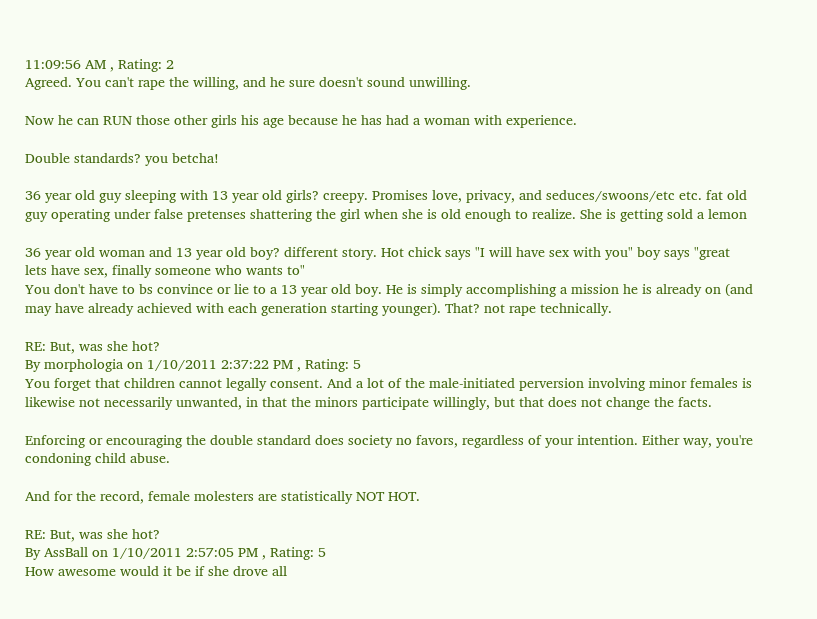11:09:56 AM , Rating: 2
Agreed. You can't rape the willing, and he sure doesn't sound unwilling.

Now he can RUN those other girls his age because he has had a woman with experience.

Double standards? you betcha!

36 year old guy sleeping with 13 year old girls? creepy. Promises love, privacy, and seduces/swoons/etc etc. fat old guy operating under false pretenses shattering the girl when she is old enough to realize. She is getting sold a lemon

36 year old woman and 13 year old boy? different story. Hot chick says "I will have sex with you" boy says "great lets have sex, finally someone who wants to"
You don't have to bs convince or lie to a 13 year old boy. He is simply accomplishing a mission he is already on (and may have already achieved with each generation starting younger). That? not rape technically.

RE: But, was she hot?
By morphologia on 1/10/2011 2:37:22 PM , Rating: 5
You forget that children cannot legally consent. And a lot of the male-initiated perversion involving minor females is likewise not necessarily unwanted, in that the minors participate willingly, but that does not change the facts.

Enforcing or encouraging the double standard does society no favors, regardless of your intention. Either way, you're condoning child abuse.

And for the record, female molesters are statistically NOT HOT.

RE: But, was she hot?
By AssBall on 1/10/2011 2:57:05 PM , Rating: 5
How awesome would it be if she drove all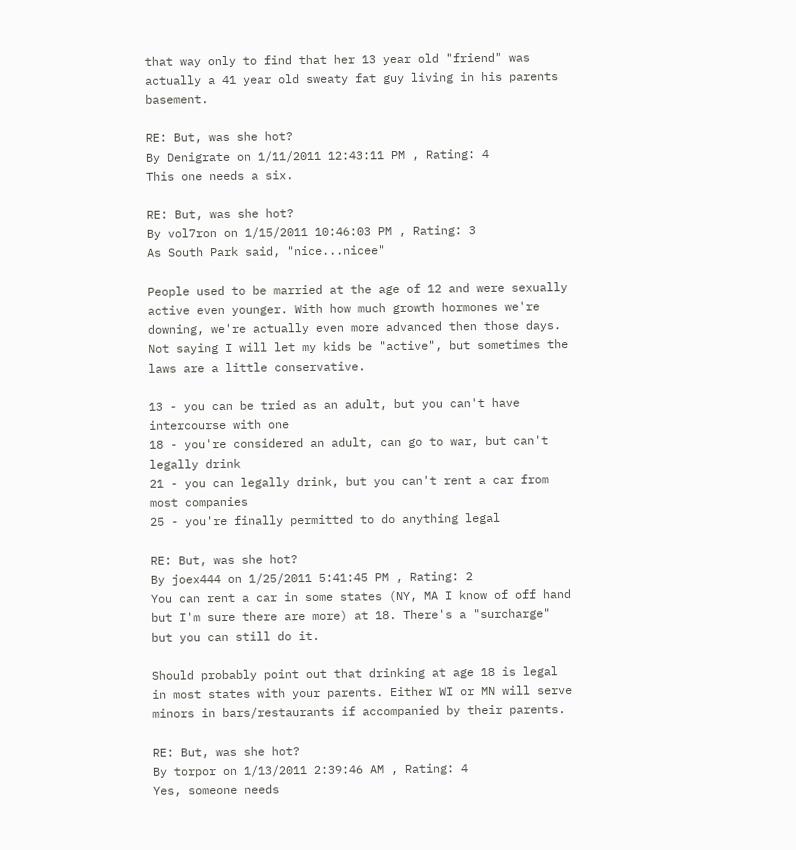that way only to find that her 13 year old "friend" was actually a 41 year old sweaty fat guy living in his parents basement.

RE: But, was she hot?
By Denigrate on 1/11/2011 12:43:11 PM , Rating: 4
This one needs a six.

RE: But, was she hot?
By vol7ron on 1/15/2011 10:46:03 PM , Rating: 3
As South Park said, "nice...nicee"

People used to be married at the age of 12 and were sexually active even younger. With how much growth hormones we're downing, we're actually even more advanced then those days. Not saying I will let my kids be "active", but sometimes the laws are a little conservative.

13 - you can be tried as an adult, but you can't have intercourse with one
18 - you're considered an adult, can go to war, but can't legally drink
21 - you can legally drink, but you can't rent a car from most companies
25 - you're finally permitted to do anything legal

RE: But, was she hot?
By joex444 on 1/25/2011 5:41:45 PM , Rating: 2
You can rent a car in some states (NY, MA I know of off hand but I'm sure there are more) at 18. There's a "surcharge" but you can still do it.

Should probably point out that drinking at age 18 is legal in most states with your parents. Either WI or MN will serve minors in bars/restaurants if accompanied by their parents.

RE: But, was she hot?
By torpor on 1/13/2011 2:39:46 AM , Rating: 4
Yes, someone needs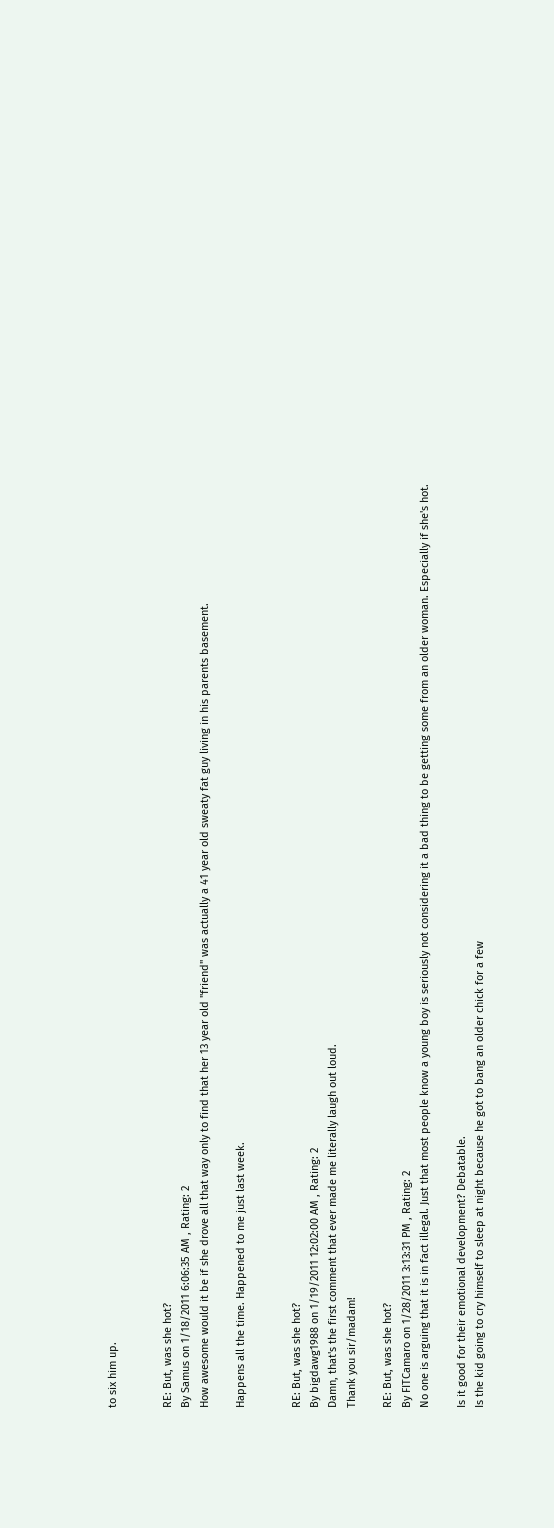to six him up.


RE: But, was she hot?
By Samus on 1/18/2011 6:06:35 AM , Rating: 2
How awesome would it be if she drove all that way only to find that her 13 year old "friend" was actually a 41 year old sweaty fat guy living in his parents basement.

Happens all the time. Happened to me just last week.


RE: But, was she hot?
By bigdawg1988 on 1/19/2011 12:02:00 AM , Rating: 2
Damn, that's the first comment that ever made me literally laugh out loud.
Thank you sir/madam!

RE: But, was she hot?
By FITCamaro on 1/28/2011 3:13:31 PM , Rating: 2
No one is arguing that it is in fact illegal. Just that most people know a young boy is seriously not considering it a bad thing to be getting some from an older woman. Especially if she's hot.

Is it good for their emotional development? Debatable.
Is the kid going to cry himself to sleep at night because he got to bang an older chick for a few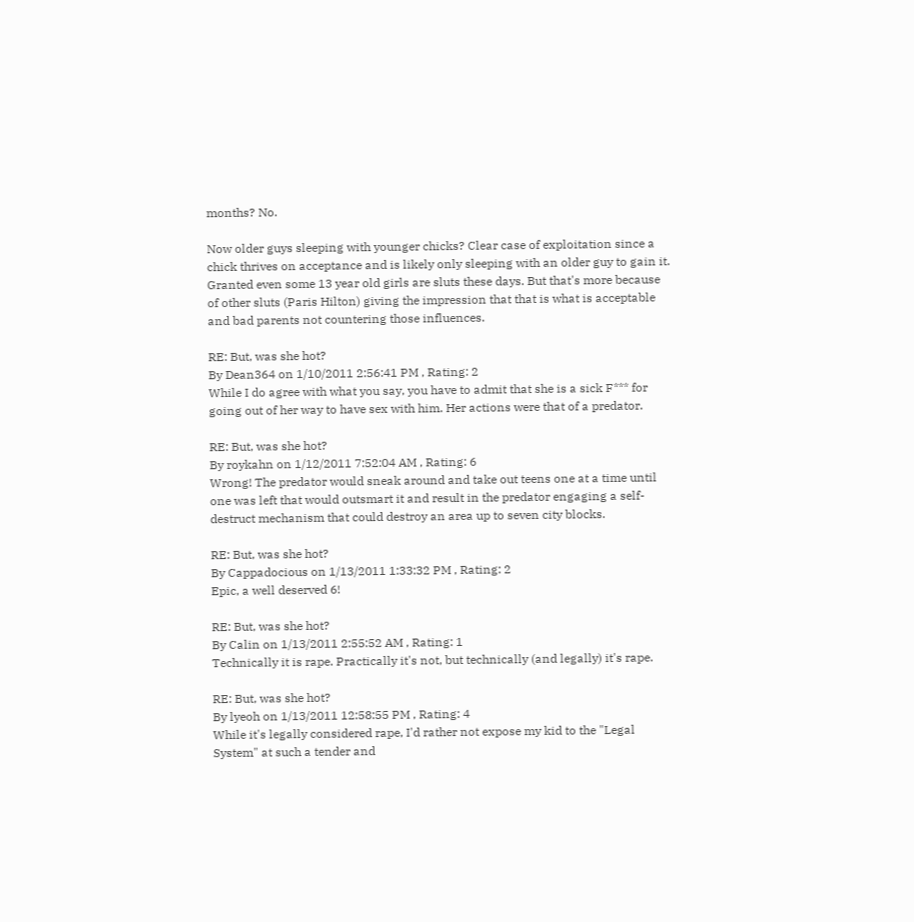months? No.

Now older guys sleeping with younger chicks? Clear case of exploitation since a chick thrives on acceptance and is likely only sleeping with an older guy to gain it. Granted even some 13 year old girls are sluts these days. But that's more because of other sluts (Paris Hilton) giving the impression that that is what is acceptable and bad parents not countering those influences.

RE: But, was she hot?
By Dean364 on 1/10/2011 2:56:41 PM , Rating: 2
While I do agree with what you say, you have to admit that she is a sick F*** for going out of her way to have sex with him. Her actions were that of a predator.

RE: But, was she hot?
By roykahn on 1/12/2011 7:52:04 AM , Rating: 6
Wrong! The predator would sneak around and take out teens one at a time until one was left that would outsmart it and result in the predator engaging a self-destruct mechanism that could destroy an area up to seven city blocks.

RE: But, was she hot?
By Cappadocious on 1/13/2011 1:33:32 PM , Rating: 2
Epic, a well deserved 6!

RE: But, was she hot?
By Calin on 1/13/2011 2:55:52 AM , Rating: 1
Technically it is rape. Practically it's not, but technically (and legally) it's rape.

RE: But, was she hot?
By lyeoh on 1/13/2011 12:58:55 PM , Rating: 4
While it's legally considered rape, I'd rather not expose my kid to the "Legal System" at such a tender and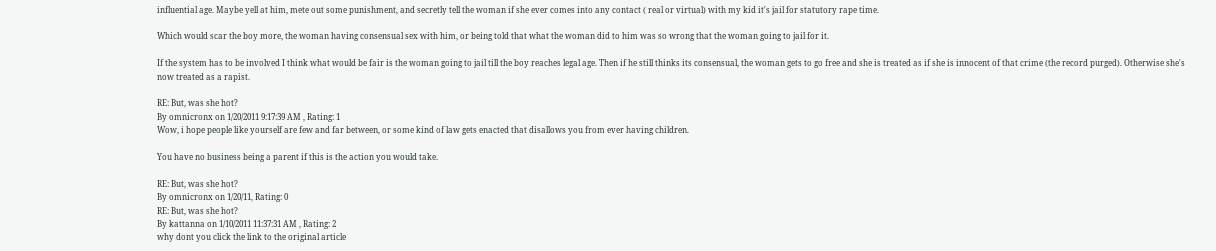influential age. Maybe yell at him, mete out some punishment, and secretly tell the woman if she ever comes into any contact ( real or virtual) with my kid it's jail for statutory rape time.

Which would scar the boy more, the woman having consensual sex with him, or being told that what the woman did to him was so wrong that the woman going to jail for it.

If the system has to be involved I think what would be fair is the woman going to jail till the boy reaches legal age. Then if he still thinks its consensual, the woman gets to go free and she is treated as if she is innocent of that crime (the record purged). Otherwise she's now treated as a rapist.

RE: But, was she hot?
By omnicronx on 1/20/2011 9:17:39 AM , Rating: 1
Wow, i hope people like yourself are few and far between, or some kind of law gets enacted that disallows you from ever having children.

You have no business being a parent if this is the action you would take.

RE: But, was she hot?
By omnicronx on 1/20/11, Rating: 0
RE: But, was she hot?
By kattanna on 1/10/2011 11:37:31 AM , Rating: 2
why dont you click the link to the original article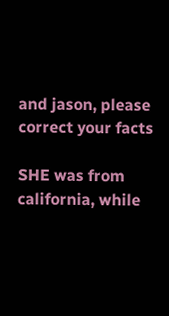and jason, please correct your facts

SHE was from california, while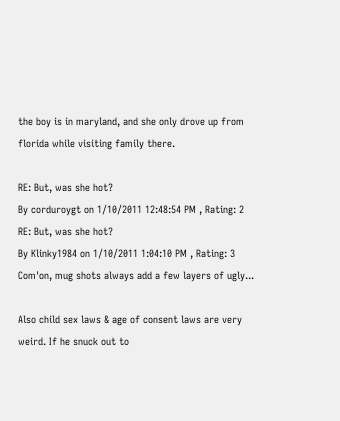the boy is in maryland, and she only drove up from florida while visiting family there.

RE: But, was she hot?
By corduroygt on 1/10/2011 12:48:54 PM , Rating: 2
RE: But, was she hot?
By Klinky1984 on 1/10/2011 1:04:10 PM , Rating: 3
Com'on, mug shots always add a few layers of ugly...

Also child sex laws & age of consent laws are very weird. If he snuck out to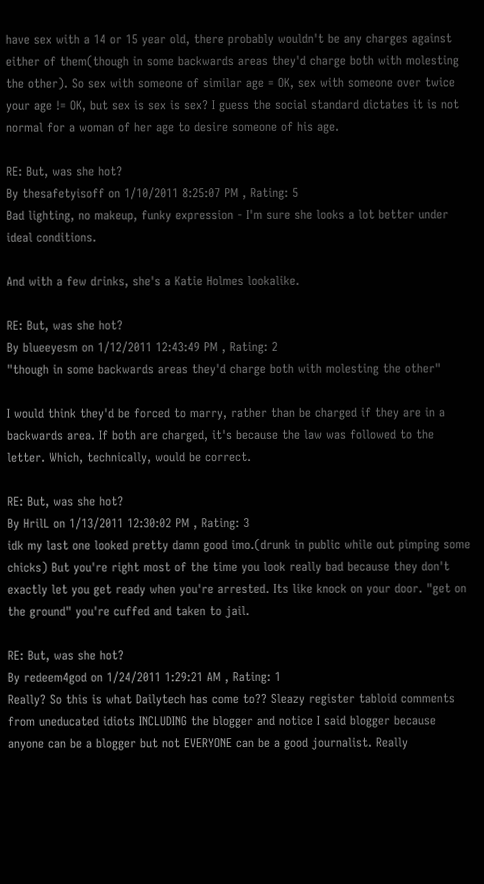have sex with a 14 or 15 year old, there probably wouldn't be any charges against either of them(though in some backwards areas they'd charge both with molesting the other). So sex with someone of similar age = OK, sex with someone over twice your age != OK, but sex is sex is sex? I guess the social standard dictates it is not normal for a woman of her age to desire someone of his age.

RE: But, was she hot?
By thesafetyisoff on 1/10/2011 8:25:07 PM , Rating: 5
Bad lighting, no makeup, funky expression - I'm sure she looks a lot better under ideal conditions.

And with a few drinks, she's a Katie Holmes lookalike.

RE: But, was she hot?
By blueeyesm on 1/12/2011 12:43:49 PM , Rating: 2
"though in some backwards areas they'd charge both with molesting the other"

I would think they'd be forced to marry, rather than be charged if they are in a backwards area. If both are charged, it's because the law was followed to the letter. Which, technically, would be correct.

RE: But, was she hot?
By HrilL on 1/13/2011 12:30:02 PM , Rating: 3
idk my last one looked pretty damn good imo.(drunk in public while out pimping some chicks) But you're right most of the time you look really bad because they don't exactly let you get ready when you're arrested. Its like knock on your door. "get on the ground" you're cuffed and taken to jail.

RE: But, was she hot?
By redeem4god on 1/24/2011 1:29:21 AM , Rating: 1
Really? So this is what Dailytech has come to?? Sleazy register tabloid comments from uneducated idiots INCLUDING the blogger and notice I said blogger because anyone can be a blogger but not EVERYONE can be a good journalist. Really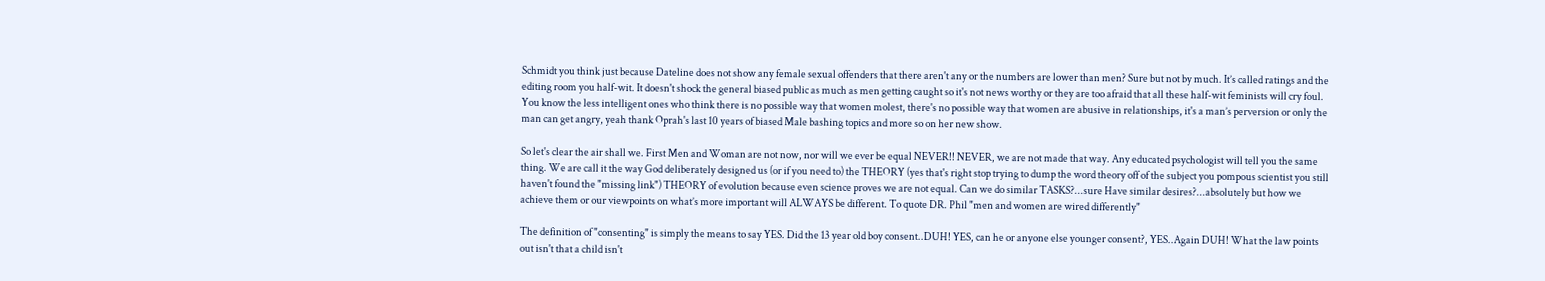Schmidt you think just because Dateline does not show any female sexual offenders that there aren't any or the numbers are lower than men? Sure but not by much. It’s called ratings and the editing room you half-wit. It doesn't shock the general biased public as much as men getting caught so it's not news worthy or they are too afraid that all these half-wit feminists will cry foul. You know the less intelligent ones who think there is no possible way that women molest, there's no possible way that women are abusive in relationships, it's a man’s perversion or only the man can get angry, yeah thank Oprah's last 10 years of biased Male bashing topics and more so on her new show.

So let's clear the air shall we. First Men and Woman are not now, nor will we ever be equal NEVER!! NEVER, we are not made that way. Any educated psychologist will tell you the same thing. We are call it the way God deliberately designed us (or if you need to) the THEORY (yes that's right stop trying to dump the word theory off of the subject you pompous scientist you still haven't found the "missing link") THEORY of evolution because even science proves we are not equal. Can we do similar TASKS?...sure Have similar desires?...absolutely but how we achieve them or our viewpoints on what’s more important will ALWAYS be different. To quote DR. Phil "men and women are wired differently"

The definition of "consenting" is simply the means to say YES. Did the 13 year old boy consent..DUH! YES, can he or anyone else younger consent?, YES..Again DUH! What the law points out isn't that a child isn't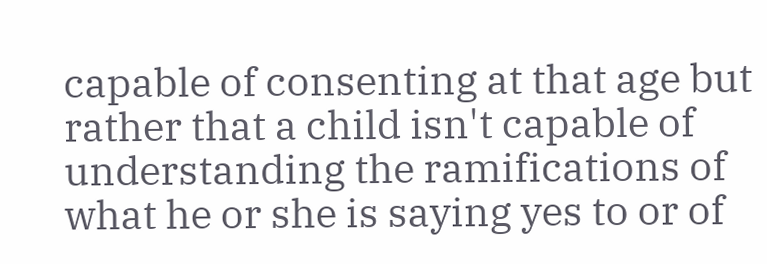capable of consenting at that age but rather that a child isn't capable of understanding the ramifications of what he or she is saying yes to or of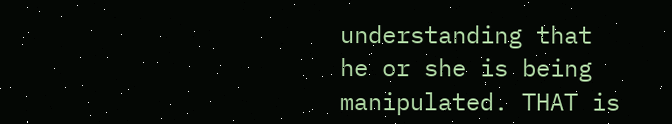understanding that he or she is being manipulated. THAT is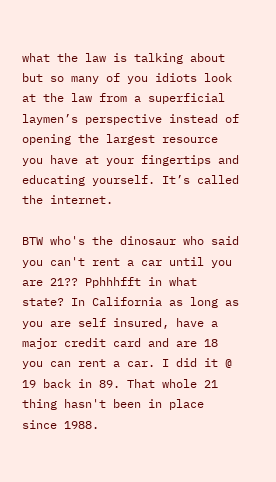what the law is talking about but so many of you idiots look at the law from a superficial laymen’s perspective instead of opening the largest resource you have at your fingertips and educating yourself. It’s called the internet.

BTW who's the dinosaur who said you can't rent a car until you are 21?? Pphhhfft in what state? In California as long as you are self insured, have a major credit card and are 18 you can rent a car. I did it @ 19 back in 89. That whole 21 thing hasn't been in place since 1988.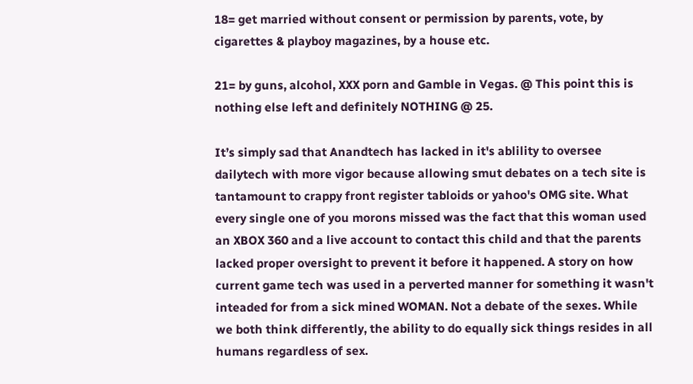18= get married without consent or permission by parents, vote, by cigarettes & playboy magazines, by a house etc.

21= by guns, alcohol, XXX porn and Gamble in Vegas. @ This point this is nothing else left and definitely NOTHING @ 25.

It’s simply sad that Anandtech has lacked in it's ablility to oversee dailytech with more vigor because allowing smut debates on a tech site is tantamount to crappy front register tabloids or yahoo's OMG site. What every single one of you morons missed was the fact that this woman used an XBOX 360 and a live account to contact this child and that the parents lacked proper oversight to prevent it before it happened. A story on how current game tech was used in a perverted manner for something it wasn't inteaded for from a sick mined WOMAN. Not a debate of the sexes. While we both think differently, the ability to do equally sick things resides in all humans regardless of sex.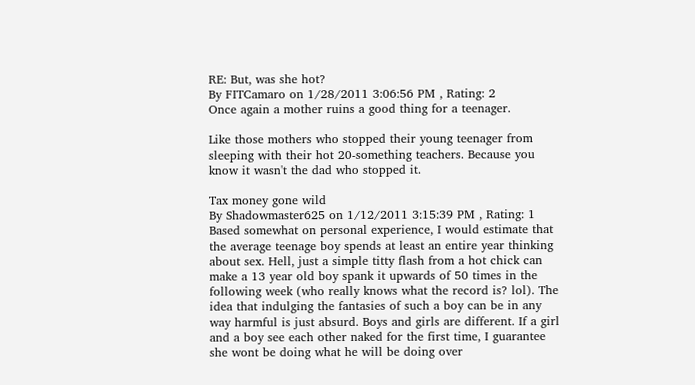RE: But, was she hot?
By FITCamaro on 1/28/2011 3:06:56 PM , Rating: 2
Once again a mother ruins a good thing for a teenager.

Like those mothers who stopped their young teenager from sleeping with their hot 20-something teachers. Because you know it wasn't the dad who stopped it.

Tax money gone wild
By Shadowmaster625 on 1/12/2011 3:15:39 PM , Rating: 1
Based somewhat on personal experience, I would estimate that the average teenage boy spends at least an entire year thinking about sex. Hell, just a simple titty flash from a hot chick can make a 13 year old boy spank it upwards of 50 times in the following week (who really knows what the record is? lol). The idea that indulging the fantasies of such a boy can be in any way harmful is just absurd. Boys and girls are different. If a girl and a boy see each other naked for the first time, I guarantee she wont be doing what he will be doing over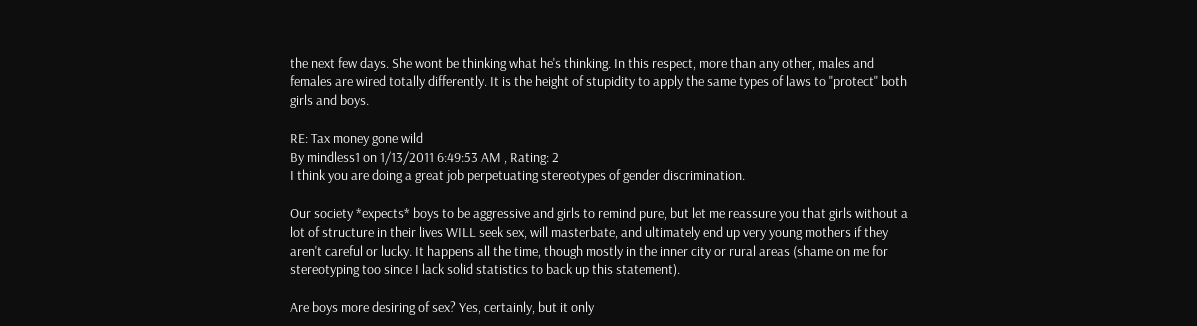the next few days. She wont be thinking what he's thinking. In this respect, more than any other, males and females are wired totally differently. It is the height of stupidity to apply the same types of laws to "protect" both girls and boys.

RE: Tax money gone wild
By mindless1 on 1/13/2011 6:49:53 AM , Rating: 2
I think you are doing a great job perpetuating stereotypes of gender discrimination.

Our society *expects* boys to be aggressive and girls to remind pure, but let me reassure you that girls without a lot of structure in their lives WILL seek sex, will masterbate, and ultimately end up very young mothers if they aren't careful or lucky. It happens all the time, though mostly in the inner city or rural areas (shame on me for stereotyping too since I lack solid statistics to back up this statement).

Are boys more desiring of sex? Yes, certainly, but it only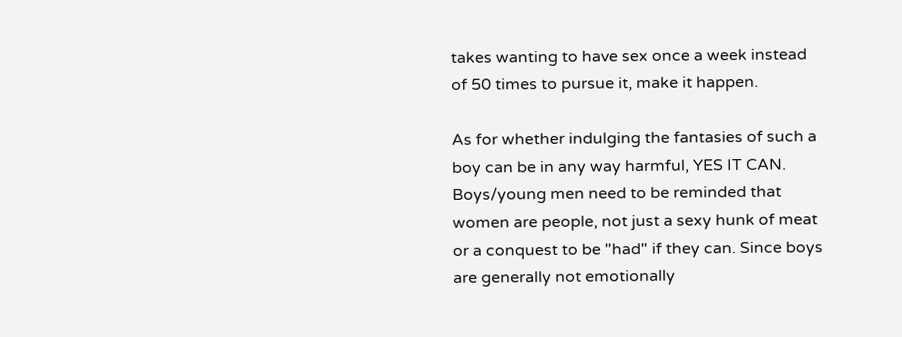takes wanting to have sex once a week instead of 50 times to pursue it, make it happen.

As for whether indulging the fantasies of such a boy can be in any way harmful, YES IT CAN. Boys/young men need to be reminded that women are people, not just a sexy hunk of meat or a conquest to be "had" if they can. Since boys are generally not emotionally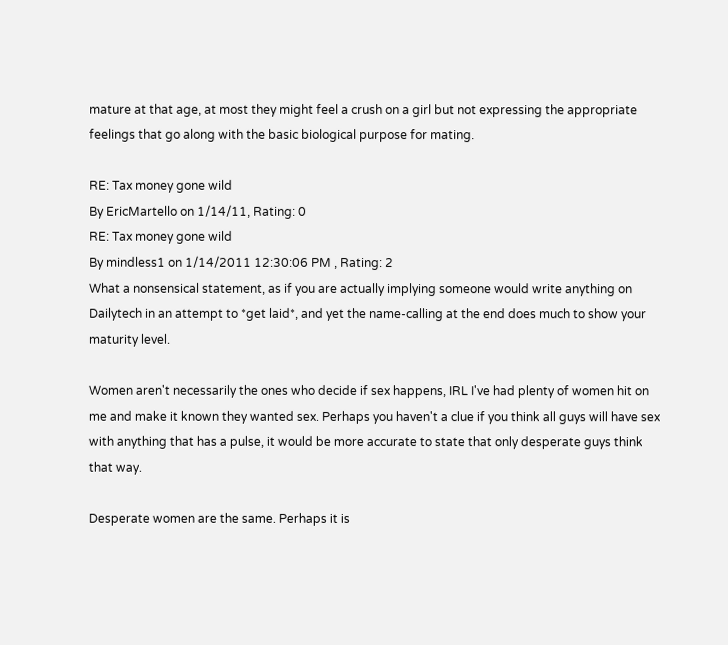mature at that age, at most they might feel a crush on a girl but not expressing the appropriate feelings that go along with the basic biological purpose for mating.

RE: Tax money gone wild
By EricMartello on 1/14/11, Rating: 0
RE: Tax money gone wild
By mindless1 on 1/14/2011 12:30:06 PM , Rating: 2
What a nonsensical statement, as if you are actually implying someone would write anything on Dailytech in an attempt to *get laid*, and yet the name-calling at the end does much to show your maturity level.

Women aren't necessarily the ones who decide if sex happens, IRL I've had plenty of women hit on me and make it known they wanted sex. Perhaps you haven't a clue if you think all guys will have sex with anything that has a pulse, it would be more accurate to state that only desperate guys think that way.

Desperate women are the same. Perhaps it is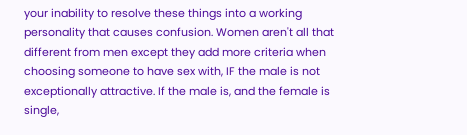your inability to resolve these things into a working personality that causes confusion. Women aren't all that different from men except they add more criteria when choosing someone to have sex with, IF the male is not exceptionally attractive. If the male is, and the female is single,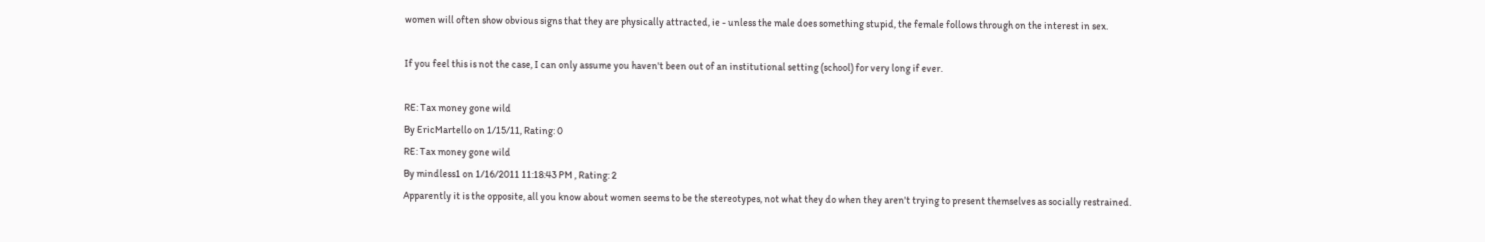women will often show obvious signs that they are physically attracted, ie - unless the male does something stupid, the female follows through on the interest in sex.

If you feel this is not the case, I can only assume you haven't been out of an institutional setting (school) for very long if ever.

RE: Tax money gone wild
By EricMartello on 1/15/11, Rating: 0
RE: Tax money gone wild
By mindless1 on 1/16/2011 11:18:43 PM , Rating: 2
Apparently it is the opposite, all you know about women seems to be the stereotypes, not what they do when they aren't trying to present themselves as socially restrained.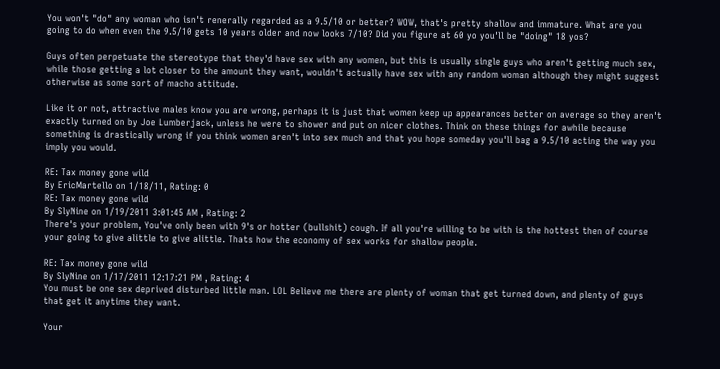You won't "do" any woman who isn't renerally regarded as a 9.5/10 or better? WOW, that's pretty shallow and immature. What are you going to do when even the 9.5/10 gets 10 years older and now looks 7/10? Did you figure at 60 yo you'll be "doing" 18 yos?

Guys often perpetuate the stereotype that they'd have sex with any women, but this is usually single guys who aren't getting much sex, while those getting a lot closer to the amount they want, wouldn't actually have sex with any random woman although they might suggest otherwise as some sort of macho attitude.

Like it or not, attractive males know you are wrong, perhaps it is just that women keep up appearances better on average so they aren't exactly turned on by Joe Lumberjack, unless he were to shower and put on nicer clothes. Think on these things for awhile because something is drastically wrong if you think women aren't into sex much and that you hope someday you'll bag a 9.5/10 acting the way you imply you would.

RE: Tax money gone wild
By EricMartello on 1/18/11, Rating: 0
RE: Tax money gone wild
By SlyNine on 1/19/2011 3:01:45 AM , Rating: 2
There's your problem, You've only been with 9's or hotter (bullshit) cough. If all you're willing to be with is the hottest then of course your going to give alittle to give alittle. Thats how the economy of sex works for shallow people.

RE: Tax money gone wild
By SlyNine on 1/17/2011 12:17:21 PM , Rating: 4
You must be one sex deprived disturbed little man. LOL Believe me there are plenty of woman that get turned down, and plenty of guys that get it anytime they want.

Your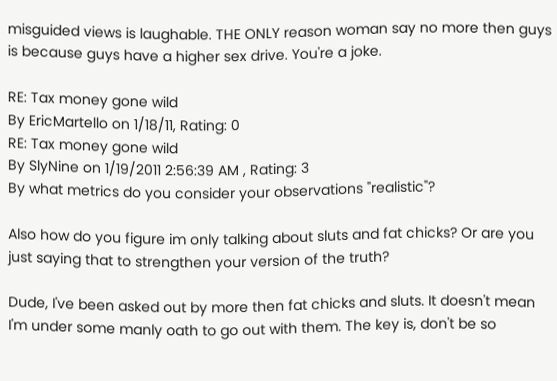misguided views is laughable. THE ONLY reason woman say no more then guys is because guys have a higher sex drive. You're a joke.

RE: Tax money gone wild
By EricMartello on 1/18/11, Rating: 0
RE: Tax money gone wild
By SlyNine on 1/19/2011 2:56:39 AM , Rating: 3
By what metrics do you consider your observations "realistic"?

Also how do you figure im only talking about sluts and fat chicks? Or are you just saying that to strengthen your version of the truth?

Dude, I've been asked out by more then fat chicks and sluts. It doesn't mean I'm under some manly oath to go out with them. The key is, don't be so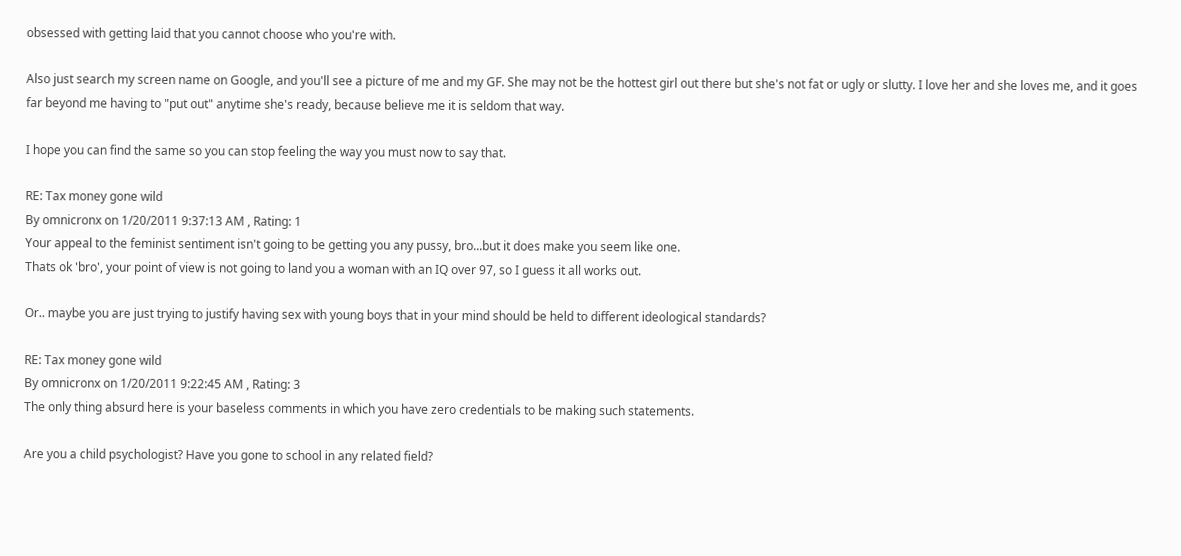obsessed with getting laid that you cannot choose who you're with.

Also just search my screen name on Google, and you'll see a picture of me and my GF. She may not be the hottest girl out there but she's not fat or ugly or slutty. I love her and she loves me, and it goes far beyond me having to "put out" anytime she's ready, because believe me it is seldom that way.

I hope you can find the same so you can stop feeling the way you must now to say that.

RE: Tax money gone wild
By omnicronx on 1/20/2011 9:37:13 AM , Rating: 1
Your appeal to the feminist sentiment isn't going to be getting you any pussy, bro...but it does make you seem like one.
Thats ok 'bro', your point of view is not going to land you a woman with an IQ over 97, so I guess it all works out.

Or.. maybe you are just trying to justify having sex with young boys that in your mind should be held to different ideological standards?

RE: Tax money gone wild
By omnicronx on 1/20/2011 9:22:45 AM , Rating: 3
The only thing absurd here is your baseless comments in which you have zero credentials to be making such statements.

Are you a child psychologist? Have you gone to school in any related field?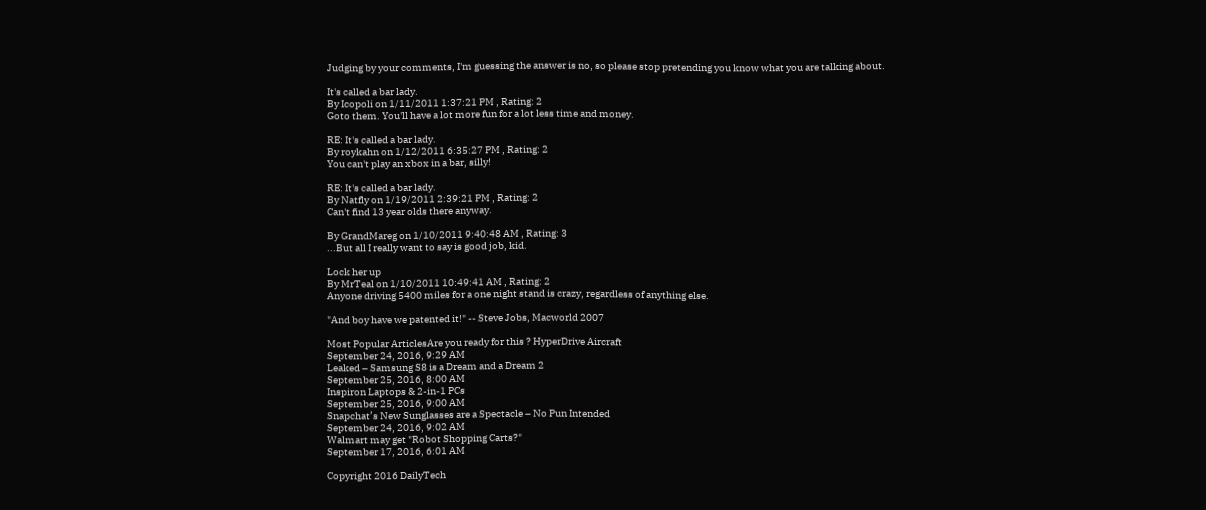Judging by your comments, I'm guessing the answer is no, so please stop pretending you know what you are talking about.

It's called a bar lady.
By Icopoli on 1/11/2011 1:37:21 PM , Rating: 2
Goto them. You'll have a lot more fun for a lot less time and money.

RE: It's called a bar lady.
By roykahn on 1/12/2011 6:35:27 PM , Rating: 2
You can't play an xbox in a bar, silly!

RE: It's called a bar lady.
By Natfly on 1/19/2011 2:39:21 PM , Rating: 2
Can't find 13 year olds there anyway.

By GrandMareg on 1/10/2011 9:40:48 AM , Rating: 3
...But all I really want to say is good job, kid.

Lock her up
By MrTeal on 1/10/2011 10:49:41 AM , Rating: 2
Anyone driving 5400 miles for a one night stand is crazy, regardless of anything else.

"And boy have we patented it!" -- Steve Jobs, Macworld 2007

Most Popular ArticlesAre you ready for this ? HyperDrive Aircraft
September 24, 2016, 9:29 AM
Leaked – Samsung S8 is a Dream and a Dream 2
September 25, 2016, 8:00 AM
Inspiron Laptops & 2-in-1 PCs
September 25, 2016, 9:00 AM
Snapchat’s New Sunglasses are a Spectacle – No Pun Intended
September 24, 2016, 9:02 AM
Walmart may get "Robot Shopping Carts?"
September 17, 2016, 6:01 AM

Copyright 2016 DailyTech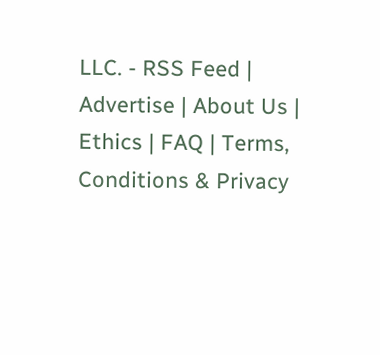LLC. - RSS Feed | Advertise | About Us | Ethics | FAQ | Terms, Conditions & Privacy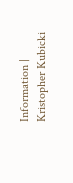Information | Kristopher Kubicki